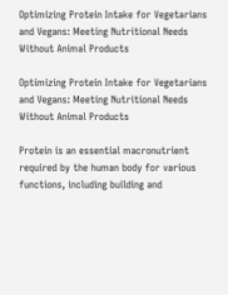Optimizing Protein Intake for Vegetarians and Vegans: Meeting Nutritional Needs Without Animal Products

Optimizing Protein Intake for Vegetarians and Vegans: Meeting Nutritional Needs Without Animal Products

Protein is an essential macronutrient required by the human body for various functions, including building and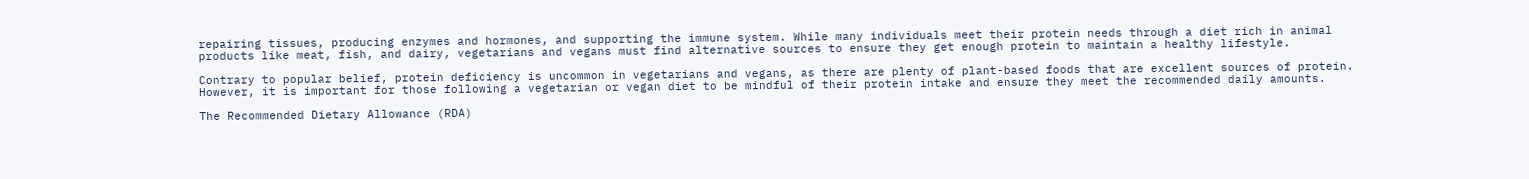repairing tissues, producing enzymes and hormones, and supporting the immune system. While many individuals meet their protein needs through a diet rich in animal products like meat, fish, and dairy, vegetarians and vegans must find alternative sources to ensure they get enough protein to maintain a healthy lifestyle.

Contrary to popular belief, protein deficiency is uncommon in vegetarians and vegans, as there are plenty of plant-based foods that are excellent sources of protein. However, it is important for those following a vegetarian or vegan diet to be mindful of their protein intake and ensure they meet the recommended daily amounts.

The Recommended Dietary Allowance (RDA)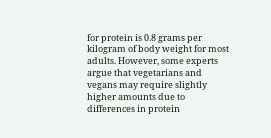for protein is 0.8 grams per kilogram of body weight for most adults. However, some experts argue that vegetarians and vegans may require slightly higher amounts due to differences in protein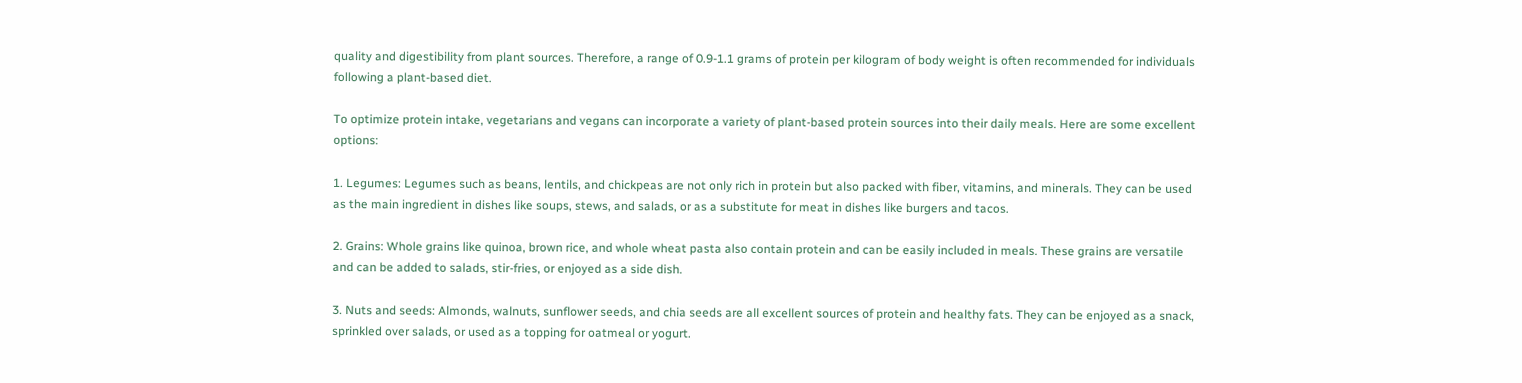quality and digestibility from plant sources. Therefore, a range of 0.9-1.1 grams of protein per kilogram of body weight is often recommended for individuals following a plant-based diet.

To optimize protein intake, vegetarians and vegans can incorporate a variety of plant-based protein sources into their daily meals. Here are some excellent options:

1. Legumes: Legumes such as beans, lentils, and chickpeas are not only rich in protein but also packed with fiber, vitamins, and minerals. They can be used as the main ingredient in dishes like soups, stews, and salads, or as a substitute for meat in dishes like burgers and tacos.

2. Grains: Whole grains like quinoa, brown rice, and whole wheat pasta also contain protein and can be easily included in meals. These grains are versatile and can be added to salads, stir-fries, or enjoyed as a side dish.

3. Nuts and seeds: Almonds, walnuts, sunflower seeds, and chia seeds are all excellent sources of protein and healthy fats. They can be enjoyed as a snack, sprinkled over salads, or used as a topping for oatmeal or yogurt.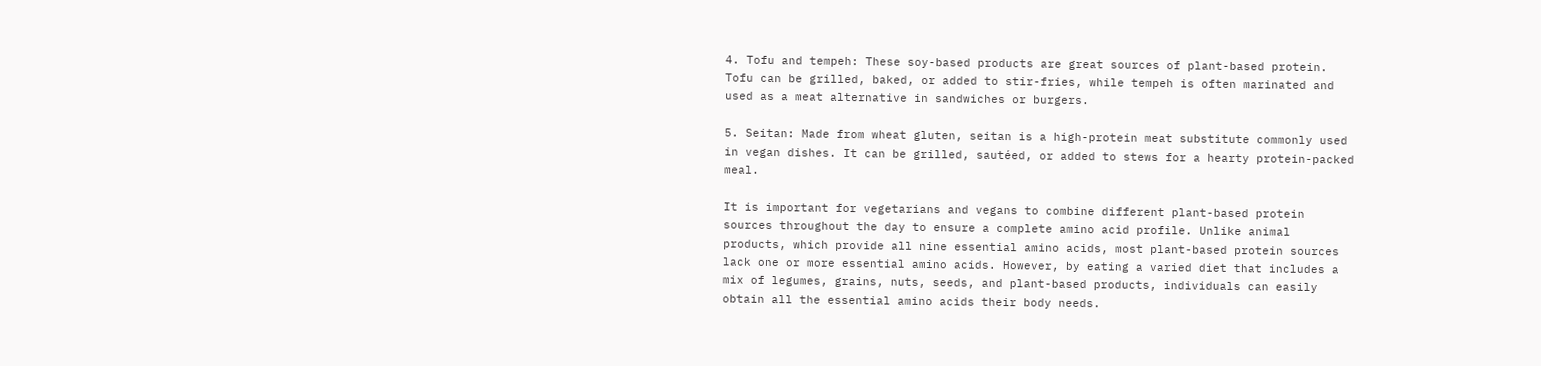4. Tofu and tempeh: These soy-based products are great sources of plant-based protein. Tofu can be grilled, baked, or added to stir-fries, while tempeh is often marinated and used as a meat alternative in sandwiches or burgers.

5. Seitan: Made from wheat gluten, seitan is a high-protein meat substitute commonly used in vegan dishes. It can be grilled, sautéed, or added to stews for a hearty protein-packed meal.

It is important for vegetarians and vegans to combine different plant-based protein sources throughout the day to ensure a complete amino acid profile. Unlike animal products, which provide all nine essential amino acids, most plant-based protein sources lack one or more essential amino acids. However, by eating a varied diet that includes a mix of legumes, grains, nuts, seeds, and plant-based products, individuals can easily obtain all the essential amino acids their body needs.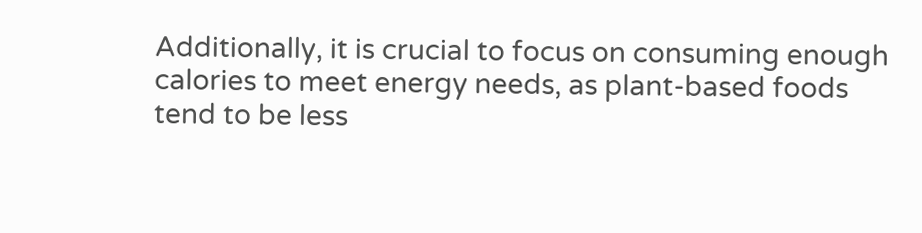Additionally, it is crucial to focus on consuming enough calories to meet energy needs, as plant-based foods tend to be less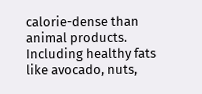calorie-dense than animal products. Including healthy fats like avocado, nuts,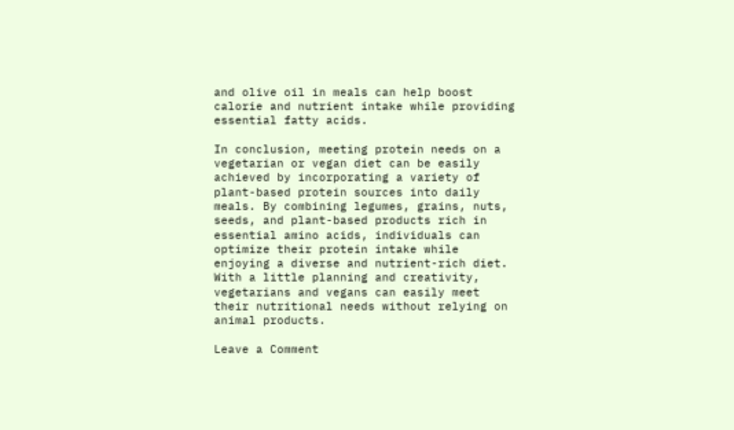and olive oil in meals can help boost calorie and nutrient intake while providing essential fatty acids.

In conclusion, meeting protein needs on a vegetarian or vegan diet can be easily achieved by incorporating a variety of plant-based protein sources into daily meals. By combining legumes, grains, nuts, seeds, and plant-based products rich in essential amino acids, individuals can optimize their protein intake while enjoying a diverse and nutrient-rich diet. With a little planning and creativity, vegetarians and vegans can easily meet their nutritional needs without relying on animal products.

Leave a Comment